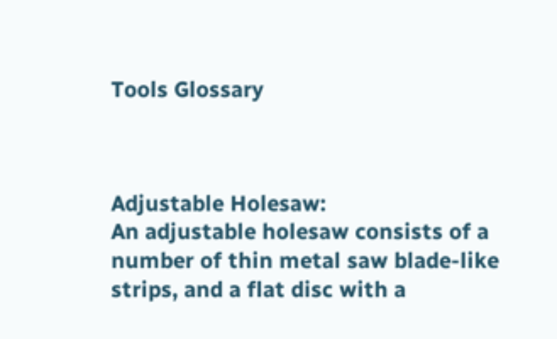Tools Glossary



Adjustable Holesaw:
An adjustable holesaw consists of a number of thin metal saw blade-like strips, and a flat disc with a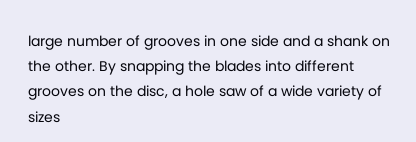large number of grooves in one side and a shank on the other. By snapping the blades into different grooves on the disc, a hole saw of a wide variety of sizes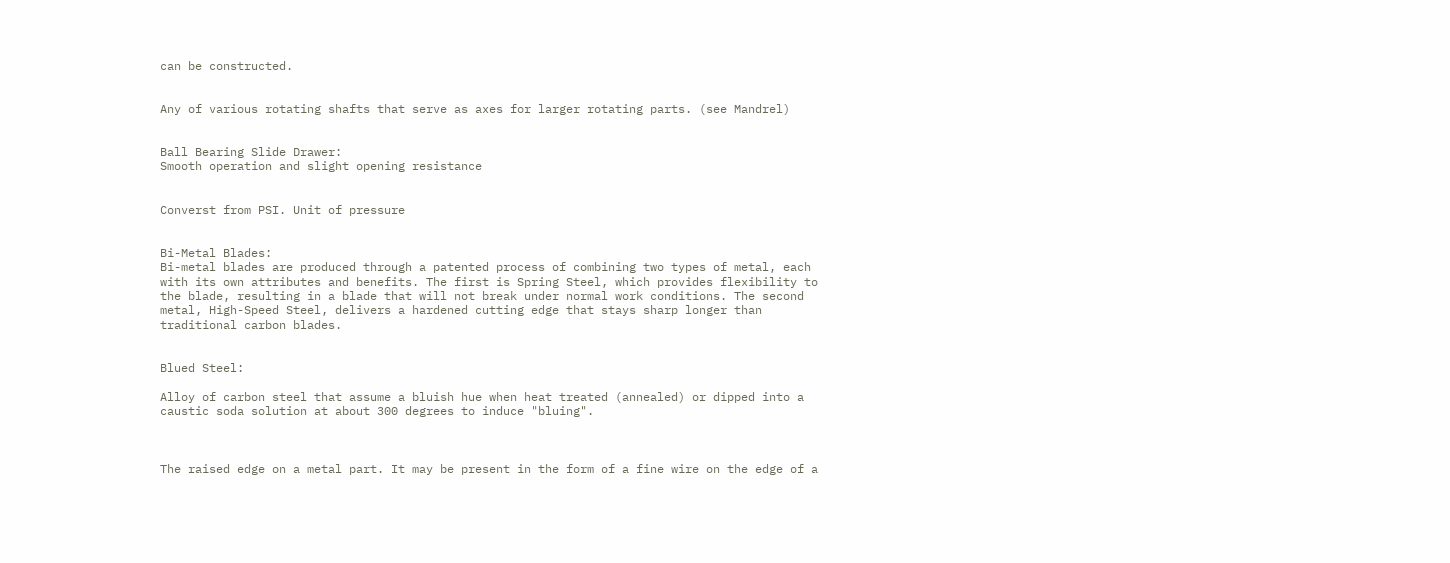can be constructed.


Any of various rotating shafts that serve as axes for larger rotating parts. (see Mandrel)


Ball Bearing Slide Drawer:
Smooth operation and slight opening resistance


Converst from PSI. Unit of pressure


Bi-Metal Blades:
Bi-metal blades are produced through a patented process of combining two types of metal, each with its own attributes and benefits. The first is Spring Steel, which provides flexibility to the blade, resulting in a blade that will not break under normal work conditions. The second metal, High-Speed Steel, delivers a hardened cutting edge that stays sharp longer than traditional carbon blades.


Blued Steel:

Alloy of carbon steel that assume a bluish hue when heat treated (annealed) or dipped into a caustic soda solution at about 300 degrees to induce "bluing".



The raised edge on a metal part. It may be present in the form of a fine wire on the edge of a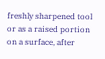freshly sharpened tool or as a raised portion on a surface, after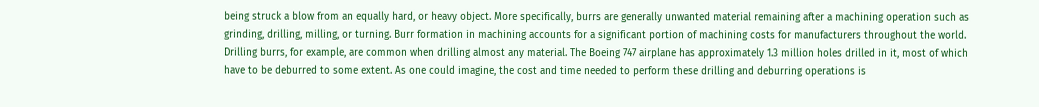being struck a blow from an equally hard, or heavy object. More specifically, burrs are generally unwanted material remaining after a machining operation such as grinding, drilling, milling, or turning. Burr formation in machining accounts for a significant portion of machining costs for manufacturers throughout the world. Drilling burrs, for example, are common when drilling almost any material. The Boeing 747 airplane has approximately 1.3 million holes drilled in it, most of which have to be deburred to some extent. As one could imagine, the cost and time needed to perform these drilling and deburring operations is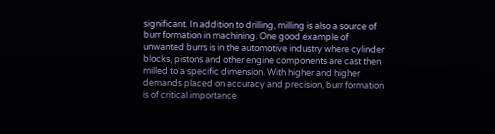significant. In addition to drilling, milling is also a source of burr formation in machining. One good example of unwanted burrs is in the automotive industry where cylinder blocks, pistons and other engine components are cast then milled to a specific dimension. With higher and higher demands placed on accuracy and precision, burr formation is of critical importance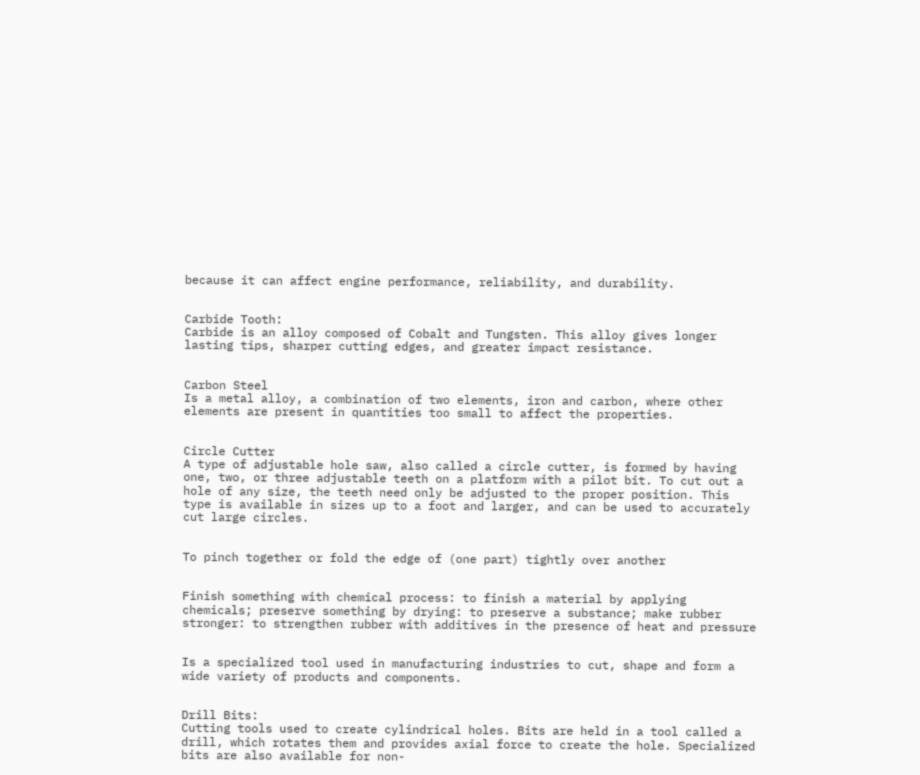because it can affect engine performance, reliability, and durability.


Carbide Tooth:
Carbide is an alloy composed of Cobalt and Tungsten. This alloy gives longer lasting tips, sharper cutting edges, and greater impact resistance.


Carbon Steel
Is a metal alloy, a combination of two elements, iron and carbon, where other elements are present in quantities too small to affect the properties.


Circle Cutter
A type of adjustable hole saw, also called a circle cutter, is formed by having one, two, or three adjustable teeth on a platform with a pilot bit. To cut out a hole of any size, the teeth need only be adjusted to the proper position. This type is available in sizes up to a foot and larger, and can be used to accurately cut large circles.


To pinch together or fold the edge of (one part) tightly over another


Finish something with chemical process: to finish a material by applying chemicals; preserve something by drying: to preserve a substance; make rubber stronger: to strengthen rubber with additives in the presence of heat and pressure


Is a specialized tool used in manufacturing industries to cut, shape and form a wide variety of products and components.


Drill Bits:
Cutting tools used to create cylindrical holes. Bits are held in a tool called a drill, which rotates them and provides axial force to create the hole. Specialized bits are also available for non-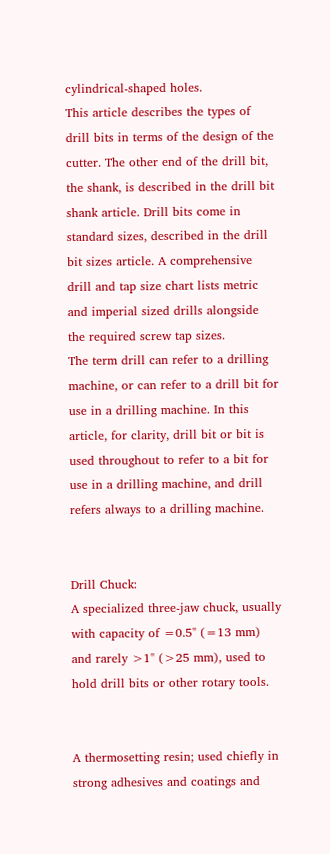cylindrical-shaped holes.
This article describes the types of drill bits in terms of the design of the cutter. The other end of the drill bit, the shank, is described in the drill bit shank article. Drill bits come in standard sizes, described in the drill bit sizes article. A comprehensive drill and tap size chart lists metric and imperial sized drills alongside the required screw tap sizes.
The term drill can refer to a drilling machine, or can refer to a drill bit for use in a drilling machine. In this article, for clarity, drill bit or bit is used throughout to refer to a bit for use in a drilling machine, and drill refers always to a drilling machine.


Drill Chuck:
A specialized three-jaw chuck, usually with capacity of =0.5" (=13 mm) and rarely >1" (>25 mm), used to hold drill bits or other rotary tools.


A thermosetting resin; used chiefly in strong adhesives and coatings and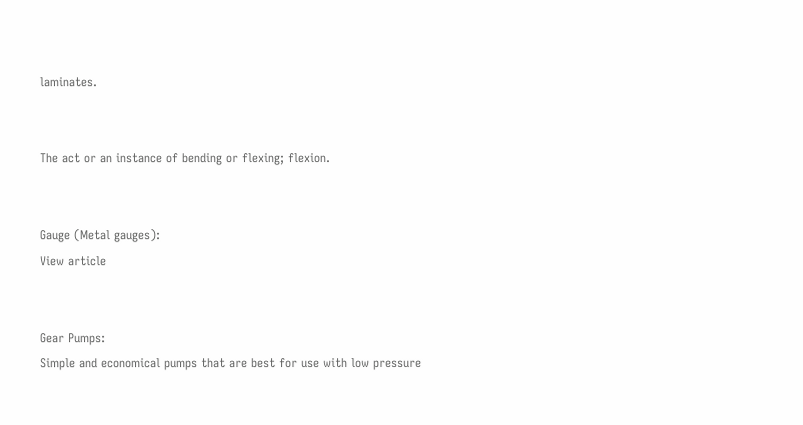laminates.


The act or an instance of bending or flexing; flexion.


Gauge (Metal gauges):
View article


Gear Pumps:
Simple and economical pumps that are best for use with low pressure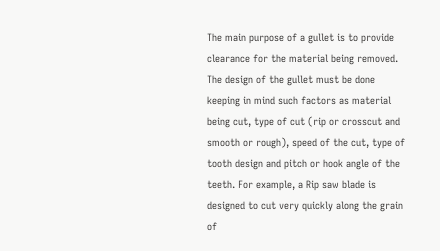The main purpose of a gullet is to provide clearance for the material being removed. The design of the gullet must be done keeping in mind such factors as material being cut, type of cut (rip or crosscut and smooth or rough), speed of the cut, type of tooth design and pitch or hook angle of the teeth. For example, a Rip saw blade is designed to cut very quickly along the grain of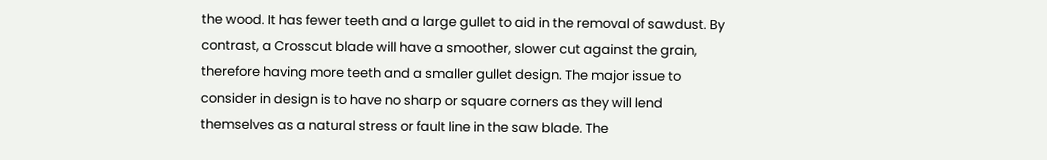the wood. It has fewer teeth and a large gullet to aid in the removal of sawdust. By contrast, a Crosscut blade will have a smoother, slower cut against the grain, therefore having more teeth and a smaller gullet design. The major issue to consider in design is to have no sharp or square corners as they will lend themselves as a natural stress or fault line in the saw blade. The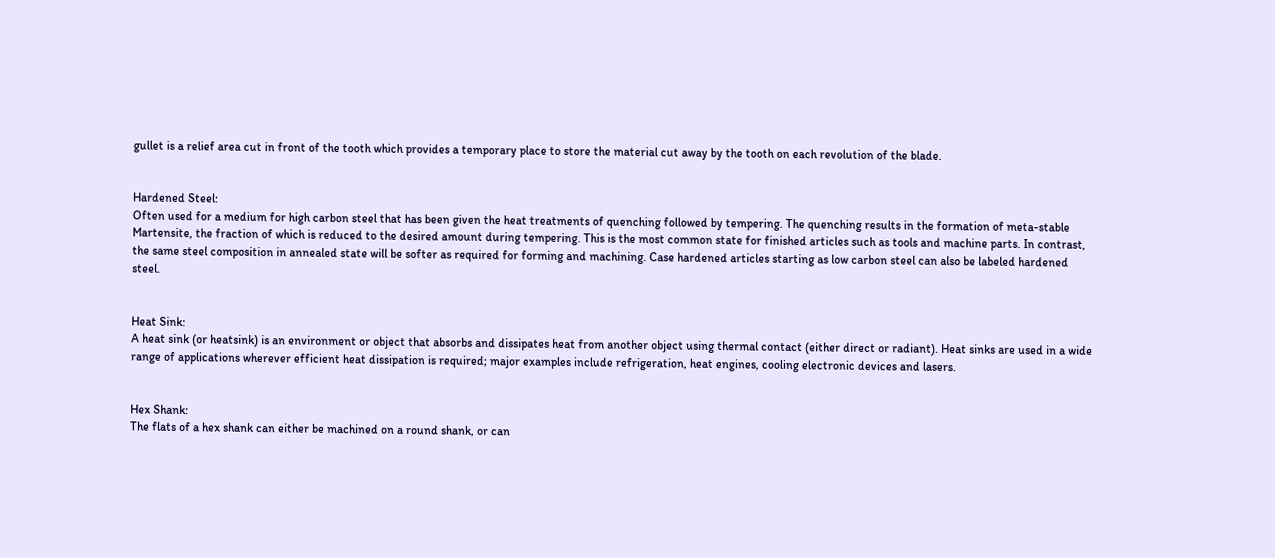gullet is a relief area cut in front of the tooth which provides a temporary place to store the material cut away by the tooth on each revolution of the blade.


Hardened Steel:
Often used for a medium for high carbon steel that has been given the heat treatments of quenching followed by tempering. The quenching results in the formation of meta-stable Martensite, the fraction of which is reduced to the desired amount during tempering. This is the most common state for finished articles such as tools and machine parts. In contrast, the same steel composition in annealed state will be softer as required for forming and machining. Case hardened articles starting as low carbon steel can also be labeled hardened steel.


Heat Sink:
A heat sink (or heatsink) is an environment or object that absorbs and dissipates heat from another object using thermal contact (either direct or radiant). Heat sinks are used in a wide range of applications wherever efficient heat dissipation is required; major examples include refrigeration, heat engines, cooling electronic devices and lasers.


Hex Shank:
The flats of a hex shank can either be machined on a round shank, or can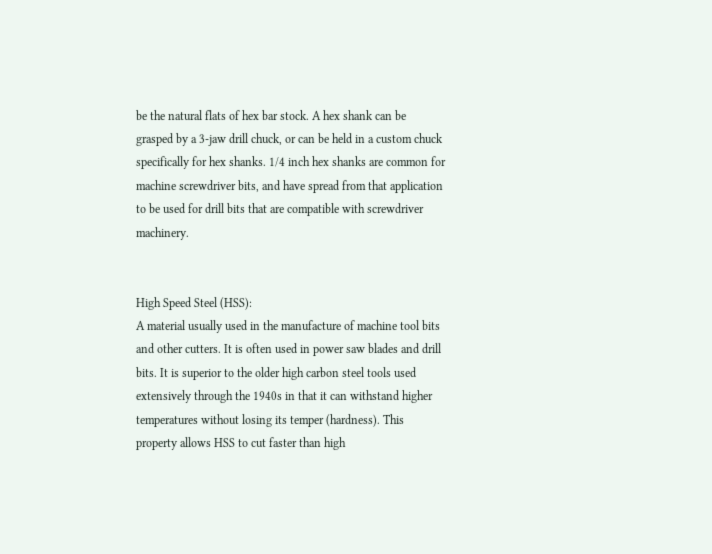be the natural flats of hex bar stock. A hex shank can be grasped by a 3-jaw drill chuck, or can be held in a custom chuck specifically for hex shanks. 1/4 inch hex shanks are common for machine screwdriver bits, and have spread from that application to be used for drill bits that are compatible with screwdriver machinery.


High Speed Steel (HSS):
A material usually used in the manufacture of machine tool bits and other cutters. It is often used in power saw blades and drill bits. It is superior to the older high carbon steel tools used extensively through the 1940s in that it can withstand higher temperatures without losing its temper (hardness). This property allows HSS to cut faster than high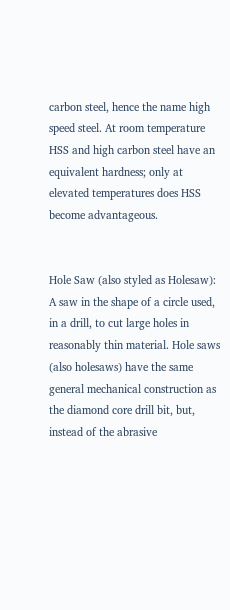carbon steel, hence the name high speed steel. At room temperature HSS and high carbon steel have an equivalent hardness; only at elevated temperatures does HSS become advantageous.


Hole Saw (also styled as Holesaw):
A saw in the shape of a circle used, in a drill, to cut large holes in reasonably thin material. Hole saws (also holesaws) have the same general mechanical construction as the diamond core drill bit, but, instead of the abrasive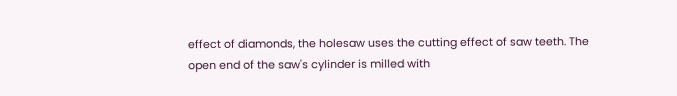effect of diamonds, the holesaw uses the cutting effect of saw teeth. The open end of the saw's cylinder is milled with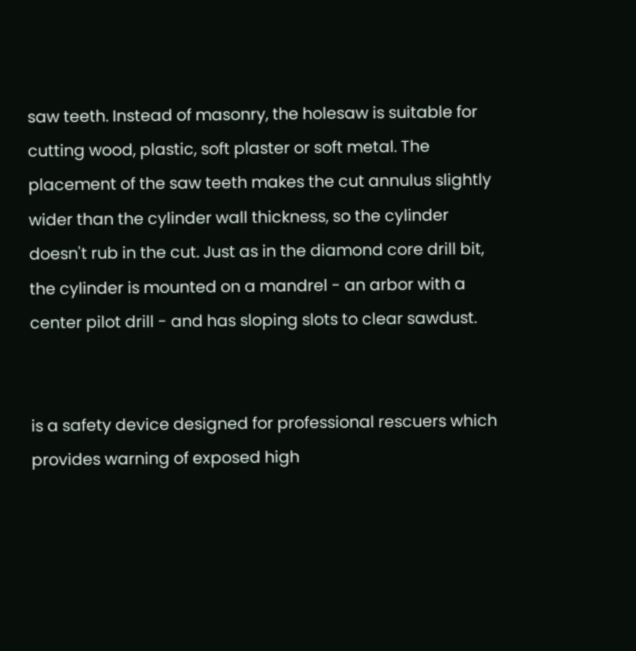saw teeth. Instead of masonry, the holesaw is suitable for cutting wood, plastic, soft plaster or soft metal. The placement of the saw teeth makes the cut annulus slightly wider than the cylinder wall thickness, so the cylinder doesn't rub in the cut. Just as in the diamond core drill bit, the cylinder is mounted on a mandrel - an arbor with a center pilot drill - and has sloping slots to clear sawdust.


is a safety device designed for professional rescuers which provides warning of exposed high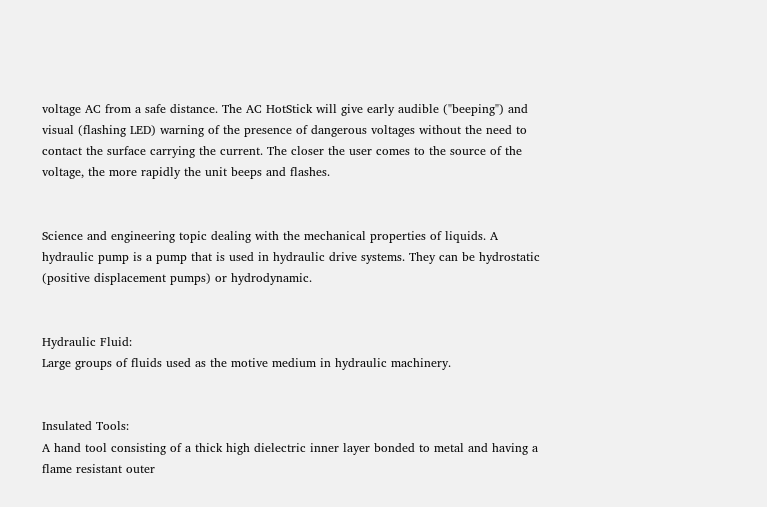voltage AC from a safe distance. The AC HotStick will give early audible ("beeping") and visual (flashing LED) warning of the presence of dangerous voltages without the need to contact the surface carrying the current. The closer the user comes to the source of the voltage, the more rapidly the unit beeps and flashes.


Science and engineering topic dealing with the mechanical properties of liquids. A hydraulic pump is a pump that is used in hydraulic drive systems. They can be hydrostatic (positive displacement pumps) or hydrodynamic.


Hydraulic Fluid:
Large groups of fluids used as the motive medium in hydraulic machinery.


Insulated Tools:
A hand tool consisting of a thick high dielectric inner layer bonded to metal and having a flame resistant outer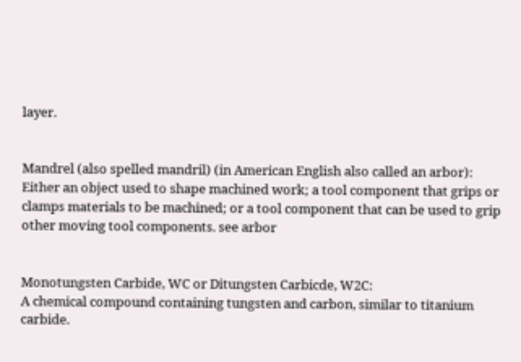layer.


Mandrel (also spelled mandril) (in American English also called an arbor):
Either an object used to shape machined work; a tool component that grips or clamps materials to be machined; or a tool component that can be used to grip other moving tool components. see arbor


Monotungsten Carbide, WC or Ditungsten Carbicde, W2C:
A chemical compound containing tungsten and carbon, similar to titanium carbide.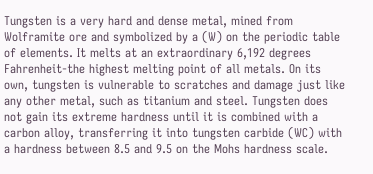Tungsten is a very hard and dense metal, mined from Wolframite ore and symbolized by a (W) on the periodic table of elements. It melts at an extraordinary 6,192 degrees Fahrenheit-the highest melting point of all metals. On its own, tungsten is vulnerable to scratches and damage just like any other metal, such as titanium and steel. Tungsten does not gain its extreme hardness until it is combined with a carbon alloy, transferring it into tungsten carbide (WC) with a hardness between 8.5 and 9.5 on the Mohs hardness scale.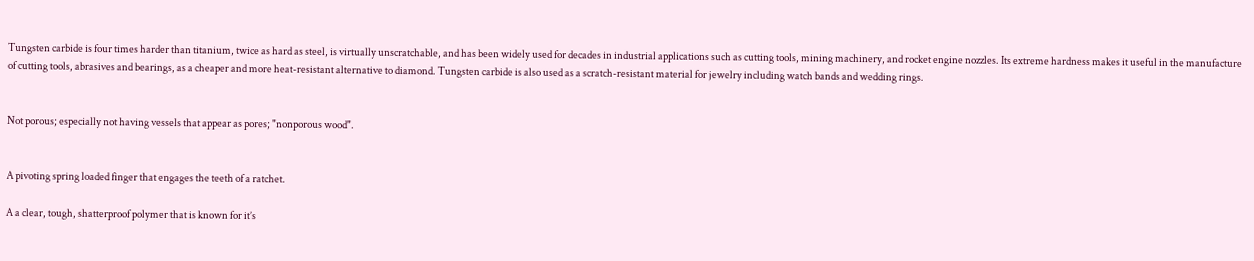Tungsten carbide is four times harder than titanium, twice as hard as steel, is virtually unscratchable, and has been widely used for decades in industrial applications such as cutting tools, mining machinery, and rocket engine nozzles. Its extreme hardness makes it useful in the manufacture of cutting tools, abrasives and bearings, as a cheaper and more heat-resistant alternative to diamond. Tungsten carbide is also used as a scratch-resistant material for jewelry including watch bands and wedding rings.


Not porous; especially not having vessels that appear as pores; "nonporous wood".


A pivoting spring loaded finger that engages the teeth of a ratchet.

A a clear, tough, shatterproof polymer that is known for it’s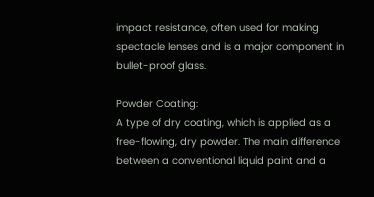impact resistance, often used for making spectacle lenses and is a major component in bullet-proof glass.

Powder Coating:
A type of dry coating, which is applied as a free-flowing, dry powder. The main difference between a conventional liquid paint and a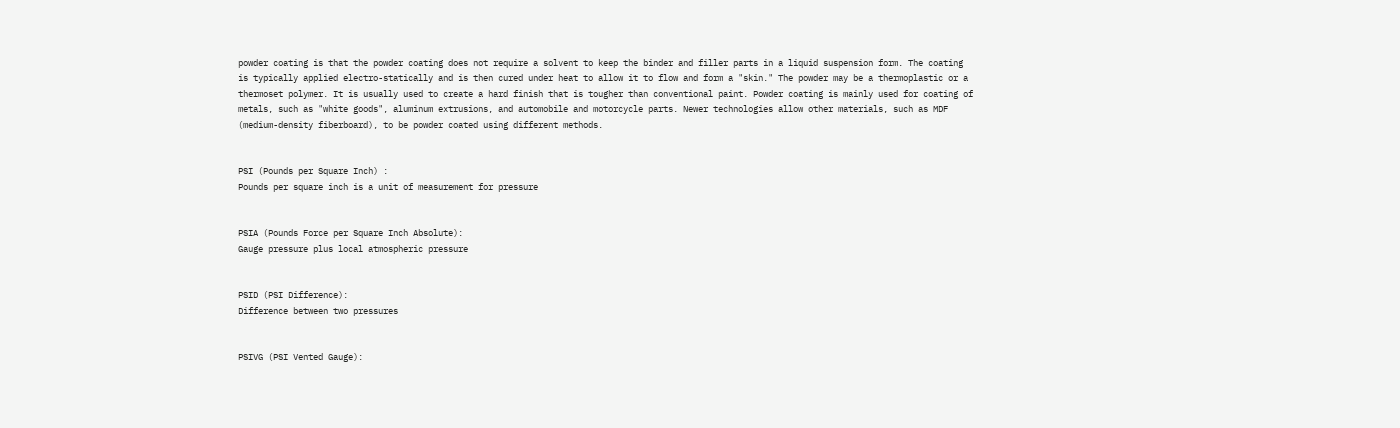powder coating is that the powder coating does not require a solvent to keep the binder and filler parts in a liquid suspension form. The coating is typically applied electro-statically and is then cured under heat to allow it to flow and form a "skin." The powder may be a thermoplastic or a thermoset polymer. It is usually used to create a hard finish that is tougher than conventional paint. Powder coating is mainly used for coating of metals, such as "white goods", aluminum extrusions, and automobile and motorcycle parts. Newer technologies allow other materials, such as MDF (medium-density fiberboard), to be powder coated using different methods.


PSI (Pounds per Square Inch) :
Pounds per square inch is a unit of measurement for pressure


PSIA (Pounds Force per Square Inch Absolute):
Gauge pressure plus local atmospheric pressure


PSID (PSI Difference):
Difference between two pressures


PSIVG (PSI Vented Gauge):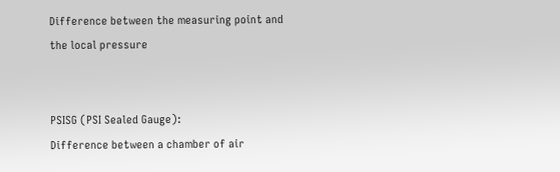Difference between the measuring point and the local pressure


PSISG (PSI Sealed Gauge):
Difference between a chamber of air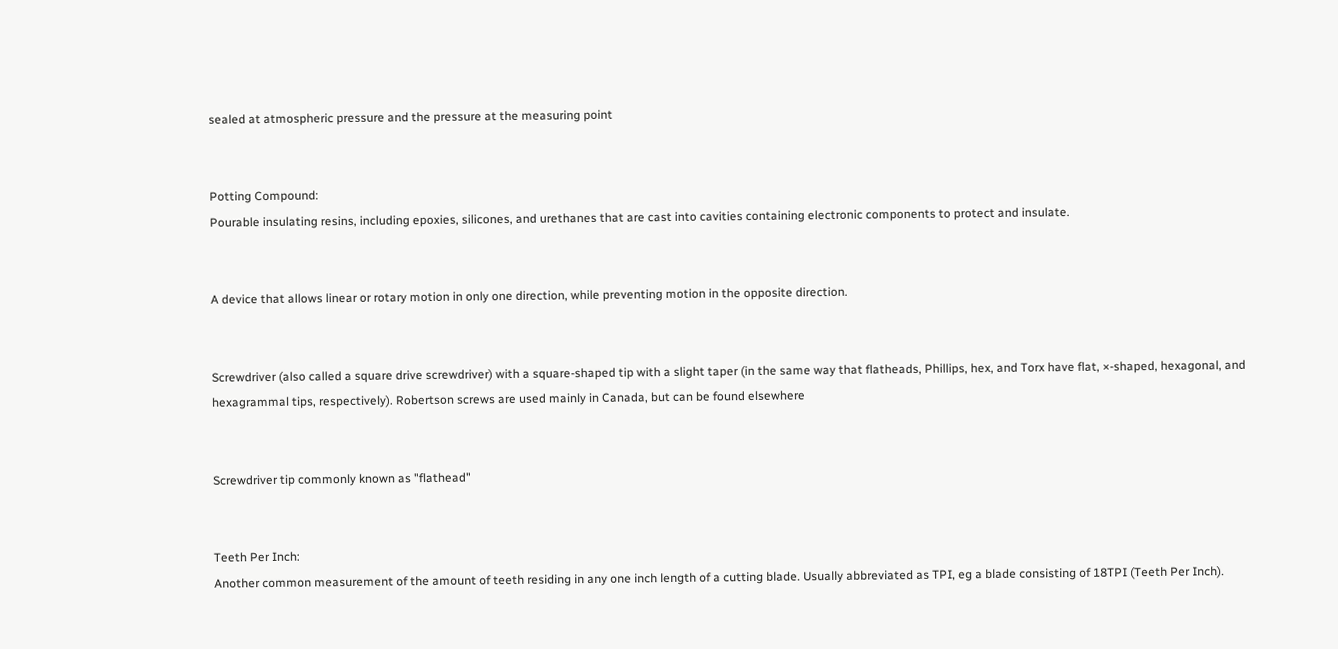sealed at atmospheric pressure and the pressure at the measuring point


Potting Compound:
Pourable insulating resins, including epoxies, silicones, and urethanes that are cast into cavities containing electronic components to protect and insulate.


A device that allows linear or rotary motion in only one direction, while preventing motion in the opposite direction.


Screwdriver (also called a square drive screwdriver) with a square-shaped tip with a slight taper (in the same way that flatheads, Phillips, hex, and Torx have flat, ×-shaped, hexagonal, and hexagrammal tips, respectively). Robertson screws are used mainly in Canada, but can be found elsewhere


Screwdriver tip commonly known as "flathead"


Teeth Per Inch:
Another common measurement of the amount of teeth residing in any one inch length of a cutting blade. Usually abbreviated as TPI, eg a blade consisting of 18TPI (Teeth Per Inch).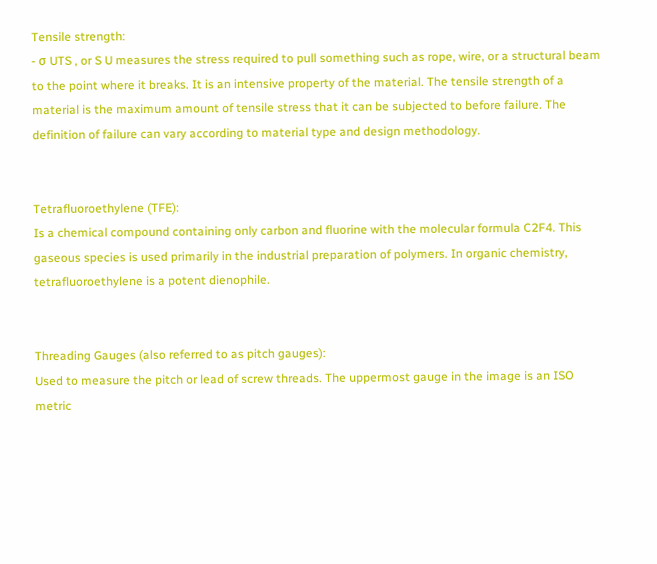Tensile strength:
- σ UTS , or S U measures the stress required to pull something such as rope, wire, or a structural beam to the point where it breaks. It is an intensive property of the material. The tensile strength of a material is the maximum amount of tensile stress that it can be subjected to before failure. The definition of failure can vary according to material type and design methodology.


Tetrafluoroethylene (TFE):
Is a chemical compound containing only carbon and fluorine with the molecular formula C2F4. This gaseous species is used primarily in the industrial preparation of polymers. In organic chemistry, tetrafluoroethylene is a potent dienophile.


Threading Gauges (also referred to as pitch gauges):
Used to measure the pitch or lead of screw threads. The uppermost gauge in the image is an ISO metric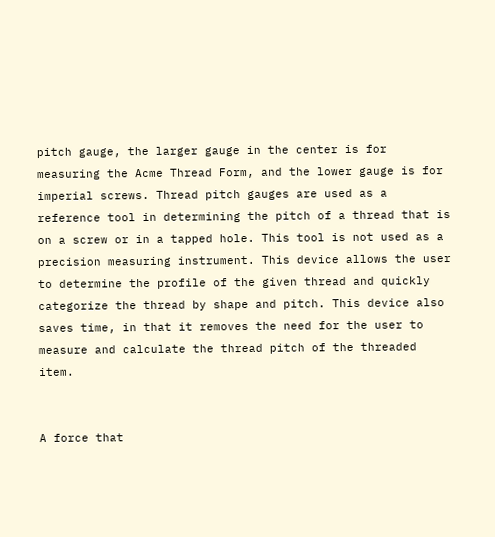pitch gauge, the larger gauge in the center is for measuring the Acme Thread Form, and the lower gauge is for imperial screws. Thread pitch gauges are used as a reference tool in determining the pitch of a thread that is on a screw or in a tapped hole. This tool is not used as a precision measuring instrument. This device allows the user to determine the profile of the given thread and quickly categorize the thread by shape and pitch. This device also saves time, in that it removes the need for the user to measure and calculate the thread pitch of the threaded item.


A force that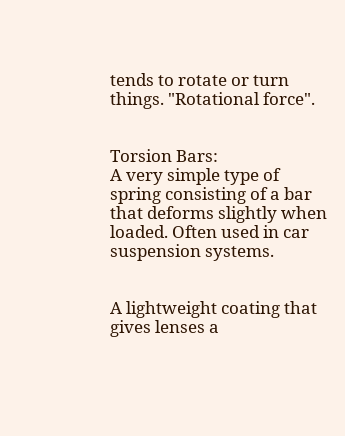tends to rotate or turn things. "Rotational force".


Torsion Bars:
A very simple type of spring consisting of a bar that deforms slightly when loaded. Often used in car suspension systems.


A lightweight coating that gives lenses a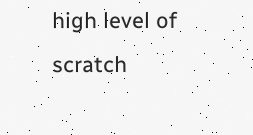high level of scratch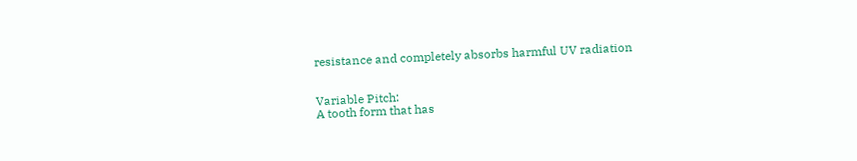resistance and completely absorbs harmful UV radiation


Variable Pitch:
A tooth form that has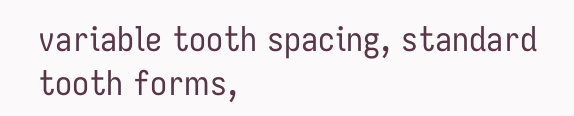variable tooth spacing, standard tooth forms,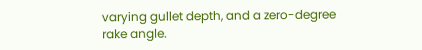varying gullet depth, and a zero-degree rake angle.